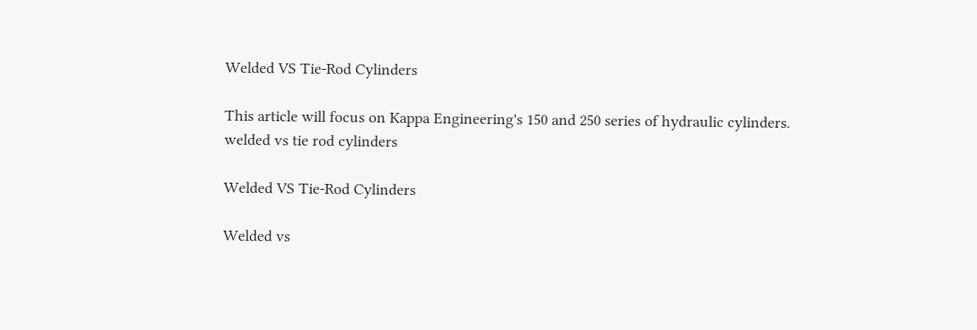Welded VS Tie-Rod Cylinders

This article will focus on Kappa Engineering's 150 and 250 series of hydraulic cylinders.
welded vs tie rod cylinders

Welded VS Tie-Rod Cylinders

Welded vs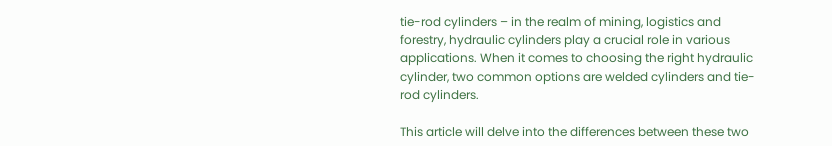tie-rod cylinders – in the realm of mining, logistics and forestry, hydraulic cylinders play a crucial role in various applications. When it comes to choosing the right hydraulic cylinder, two common options are welded cylinders and tie-rod cylinders.

This article will delve into the differences between these two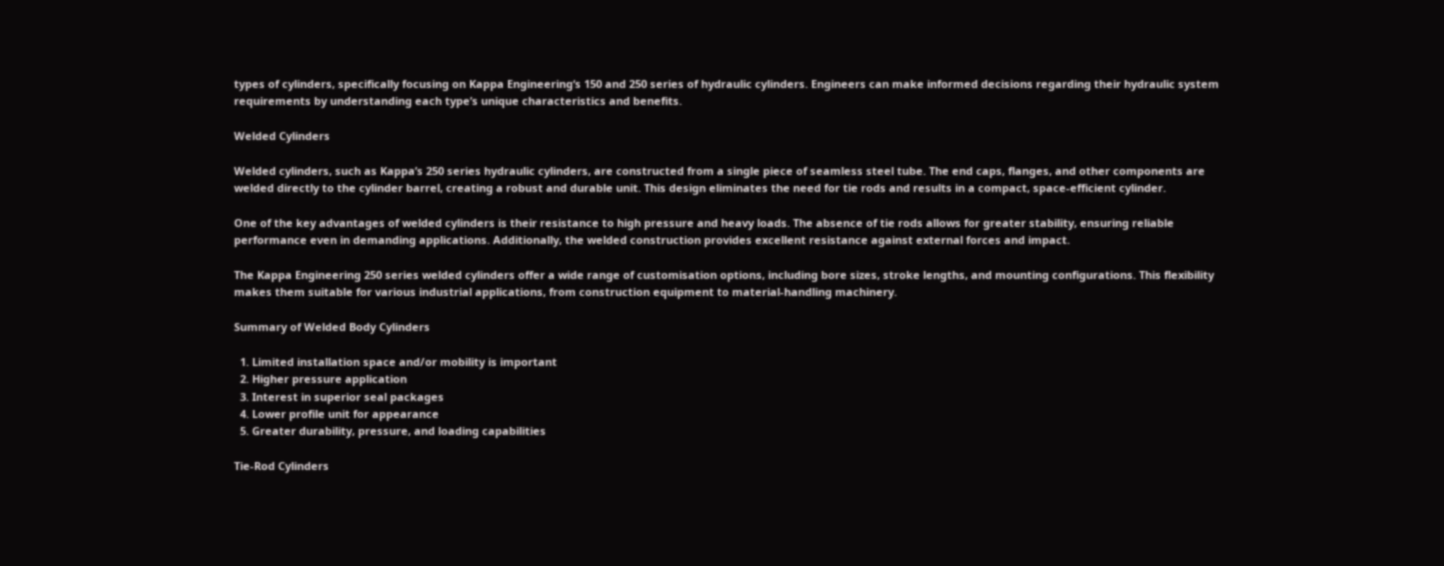types of cylinders, specifically focusing on Kappa Engineering‘s 150 and 250 series of hydraulic cylinders. Engineers can make informed decisions regarding their hydraulic system requirements by understanding each type’s unique characteristics and benefits.

Welded Cylinders

Welded cylinders, such as Kappa’s 250 series hydraulic cylinders, are constructed from a single piece of seamless steel tube. The end caps, flanges, and other components are welded directly to the cylinder barrel, creating a robust and durable unit. This design eliminates the need for tie rods and results in a compact, space-efficient cylinder.

One of the key advantages of welded cylinders is their resistance to high pressure and heavy loads. The absence of tie rods allows for greater stability, ensuring reliable performance even in demanding applications. Additionally, the welded construction provides excellent resistance against external forces and impact.

The Kappa Engineering 250 series welded cylinders offer a wide range of customisation options, including bore sizes, stroke lengths, and mounting configurations. This flexibility makes them suitable for various industrial applications, from construction equipment to material-handling machinery.

Summary of Welded Body Cylinders

  1. Limited installation space and/or mobility is important
  2. Higher pressure application
  3. Interest in superior seal packages
  4. Lower profile unit for appearance
  5. Greater durability, pressure, and loading capabilities

Tie-Rod Cylinders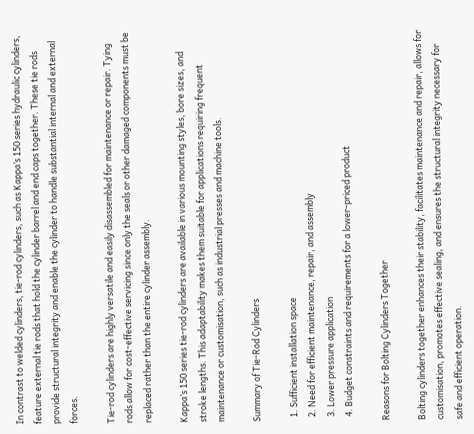In contrast to welded cylinders, tie-rod cylinders, such as Kappa’s 150 series hydraulic cylinders, feature external tie rods that hold the cylinder barrel and end caps together. These tie rods provide structural integrity and enable the cylinder to handle substantial internal and external forces.

Tie-rod cylinders are highly versatile and easily disassembled for maintenance or repair. Tying rods allow for cost-effective servicing since only the seals or other damaged components must be replaced rather than the entire cylinder assembly.

Kappa’s 150 series tie-rod cylinders are available in various mounting styles, bore sizes, and stroke lengths. This adaptability makes them suitable for applications requiring frequent maintenance or customisation, such as industrial presses and machine tools.

Summary of Tie-Rod Cylinders

  1. Sufficient installation space
  2. Need for efficient maintenance, repair, and assembly
  3. Lower pressure application
  4. Budget constraints and requirements for a lower-priced product

Reasons for Bolting Cylinders Together

Bolting cylinders together enhances their stability, facilitates maintenance and repair, allows for customisation, promotes effective sealing, and ensures the structural integrity necessary for safe and efficient operation.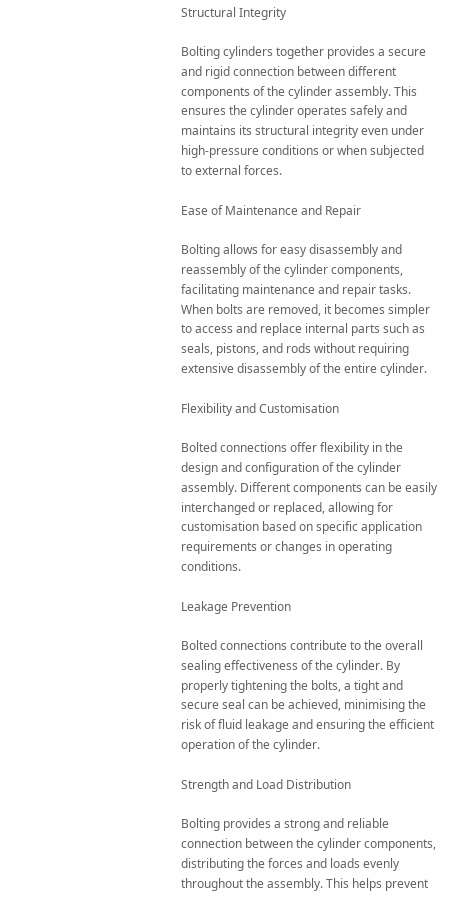Structural Integrity

Bolting cylinders together provides a secure and rigid connection between different components of the cylinder assembly. This ensures the cylinder operates safely and maintains its structural integrity even under high-pressure conditions or when subjected to external forces.

Ease of Maintenance and Repair

Bolting allows for easy disassembly and reassembly of the cylinder components, facilitating maintenance and repair tasks. When bolts are removed, it becomes simpler to access and replace internal parts such as seals, pistons, and rods without requiring extensive disassembly of the entire cylinder.

Flexibility and Customisation

Bolted connections offer flexibility in the design and configuration of the cylinder assembly. Different components can be easily interchanged or replaced, allowing for customisation based on specific application requirements or changes in operating conditions.

Leakage Prevention

Bolted connections contribute to the overall sealing effectiveness of the cylinder. By properly tightening the bolts, a tight and secure seal can be achieved, minimising the risk of fluid leakage and ensuring the efficient operation of the cylinder.

Strength and Load Distribution

Bolting provides a strong and reliable connection between the cylinder components, distributing the forces and loads evenly throughout the assembly. This helps prevent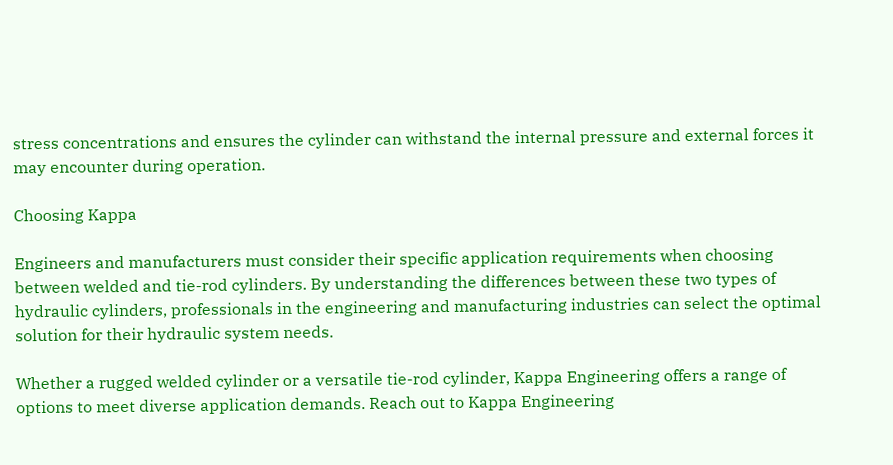stress concentrations and ensures the cylinder can withstand the internal pressure and external forces it may encounter during operation.

Choosing Kappa

Engineers and manufacturers must consider their specific application requirements when choosing between welded and tie-rod cylinders. By understanding the differences between these two types of hydraulic cylinders, professionals in the engineering and manufacturing industries can select the optimal solution for their hydraulic system needs.

Whether a rugged welded cylinder or a versatile tie-rod cylinder, Kappa Engineering offers a range of options to meet diverse application demands. Reach out to Kappa Engineering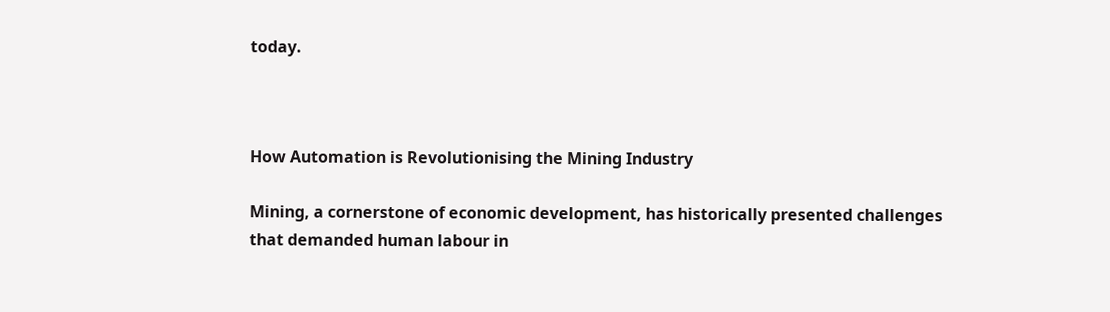today.



How Automation is Revolutionising the Mining Industry

Mining, a cornerstone of economic development, has historically presented challenges that demanded human labour in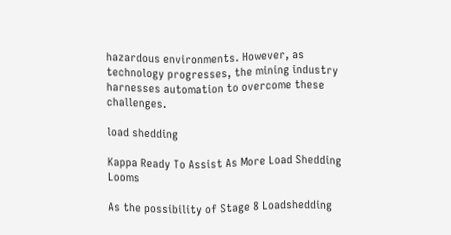hazardous environments. However, as technology progresses, the mining industry harnesses automation to overcome these challenges.

load shedding

Kappa Ready To Assist As More Load Shedding Looms

As the possibility of Stage 8 Loadshedding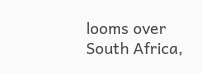looms over South Africa,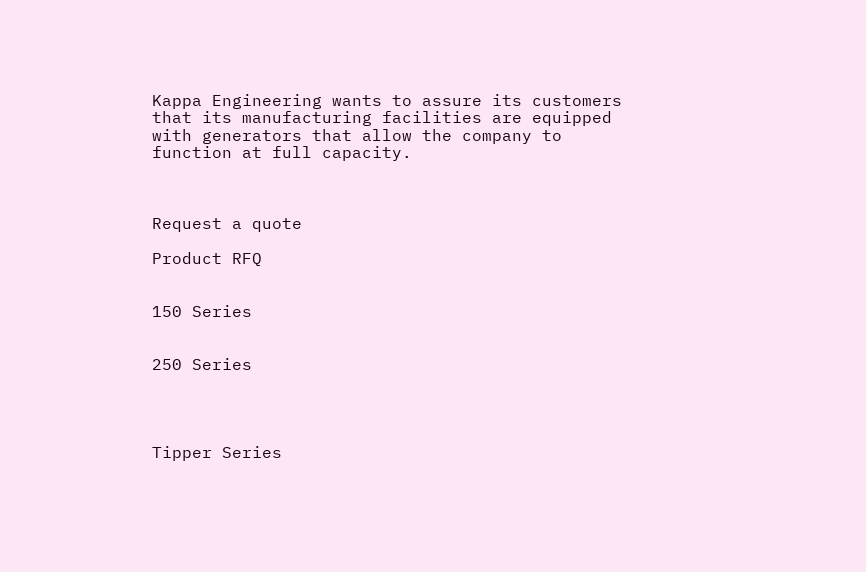Kappa Engineering wants to assure its customers that its manufacturing facilities are equipped with generators that allow the company to function at full capacity.



Request a quote

Product RFQ


150 Series


250 Series




Tipper Series